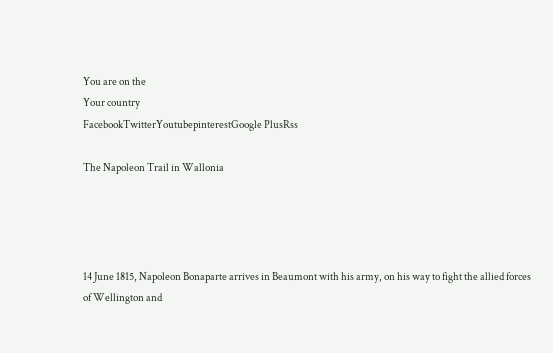You are on the
Your country
FacebookTwitterYoutubepinterestGoogle PlusRss

The Napoleon Trail in Wallonia




14 June 1815, Napoleon Bonaparte arrives in Beaumont with his army, on his way to fight the allied forces of Wellington and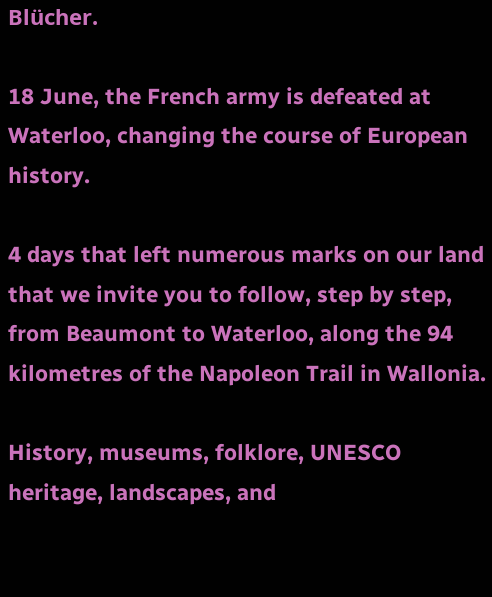Blücher.

18 June, the French army is defeated at Waterloo, changing the course of European history.

4 days that left numerous marks on our land that we invite you to follow, step by step, from Beaumont to Waterloo, along the 94 kilometres of the Napoleon Trail in Wallonia.

History, museums, folklore, UNESCO heritage, landscapes, and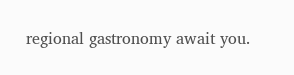regional gastronomy await you.